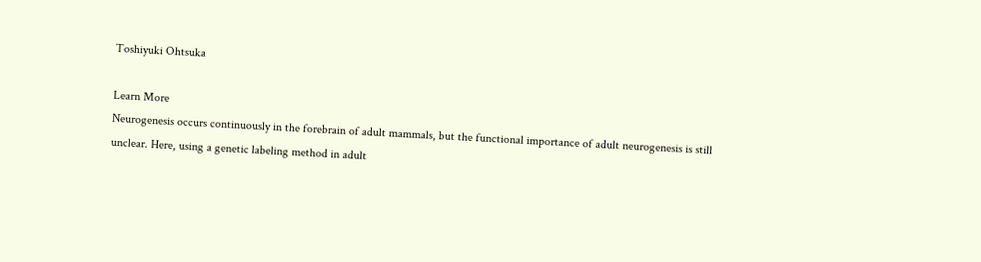Toshiyuki Ohtsuka

Learn More
Neurogenesis occurs continuously in the forebrain of adult mammals, but the functional importance of adult neurogenesis is still unclear. Here, using a genetic labeling method in adult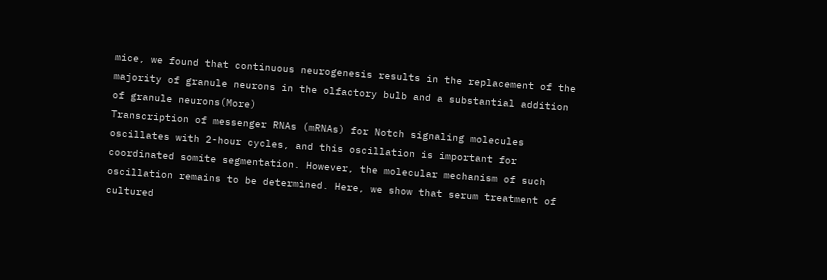mice, we found that continuous neurogenesis results in the replacement of the majority of granule neurons in the olfactory bulb and a substantial addition of granule neurons(More)
Transcription of messenger RNAs (mRNAs) for Notch signaling molecules oscillates with 2-hour cycles, and this oscillation is important for coordinated somite segmentation. However, the molecular mechanism of such oscillation remains to be determined. Here, we show that serum treatment of cultured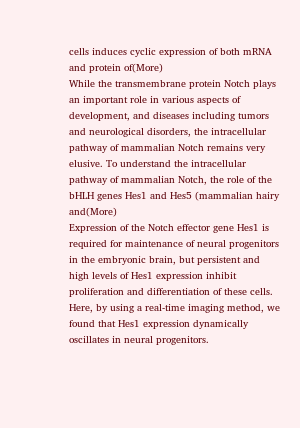cells induces cyclic expression of both mRNA and protein of(More)
While the transmembrane protein Notch plays an important role in various aspects of development, and diseases including tumors and neurological disorders, the intracellular pathway of mammalian Notch remains very elusive. To understand the intracellular pathway of mammalian Notch, the role of the bHLH genes Hes1 and Hes5 (mammalian hairy and(More)
Expression of the Notch effector gene Hes1 is required for maintenance of neural progenitors in the embryonic brain, but persistent and high levels of Hes1 expression inhibit proliferation and differentiation of these cells. Here, by using a real-time imaging method, we found that Hes1 expression dynamically oscillates in neural progenitors.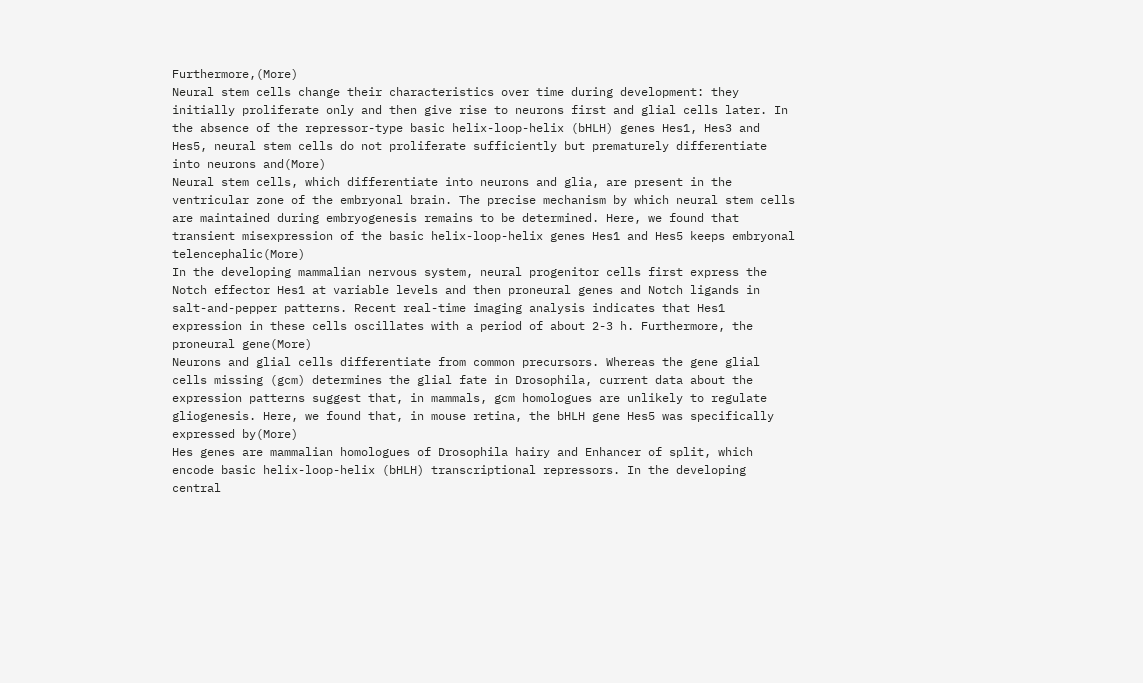Furthermore,(More)
Neural stem cells change their characteristics over time during development: they initially proliferate only and then give rise to neurons first and glial cells later. In the absence of the repressor-type basic helix-loop-helix (bHLH) genes Hes1, Hes3 and Hes5, neural stem cells do not proliferate sufficiently but prematurely differentiate into neurons and(More)
Neural stem cells, which differentiate into neurons and glia, are present in the ventricular zone of the embryonal brain. The precise mechanism by which neural stem cells are maintained during embryogenesis remains to be determined. Here, we found that transient misexpression of the basic helix-loop-helix genes Hes1 and Hes5 keeps embryonal telencephalic(More)
In the developing mammalian nervous system, neural progenitor cells first express the Notch effector Hes1 at variable levels and then proneural genes and Notch ligands in salt-and-pepper patterns. Recent real-time imaging analysis indicates that Hes1 expression in these cells oscillates with a period of about 2-3 h. Furthermore, the proneural gene(More)
Neurons and glial cells differentiate from common precursors. Whereas the gene glial cells missing (gcm) determines the glial fate in Drosophila, current data about the expression patterns suggest that, in mammals, gcm homologues are unlikely to regulate gliogenesis. Here, we found that, in mouse retina, the bHLH gene Hes5 was specifically expressed by(More)
Hes genes are mammalian homologues of Drosophila hairy and Enhancer of split, which encode basic helix-loop-helix (bHLH) transcriptional repressors. In the developing central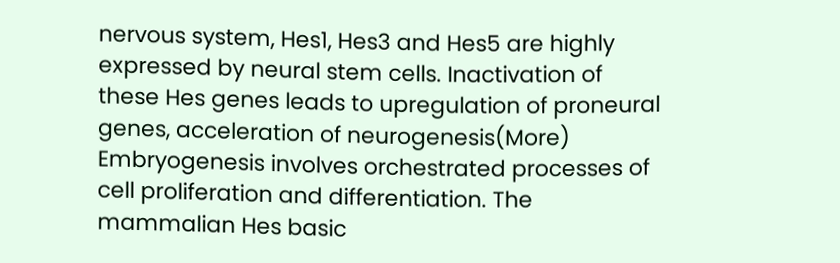nervous system, Hes1, Hes3 and Hes5 are highly expressed by neural stem cells. Inactivation of these Hes genes leads to upregulation of proneural genes, acceleration of neurogenesis(More)
Embryogenesis involves orchestrated processes of cell proliferation and differentiation. The mammalian Hes basic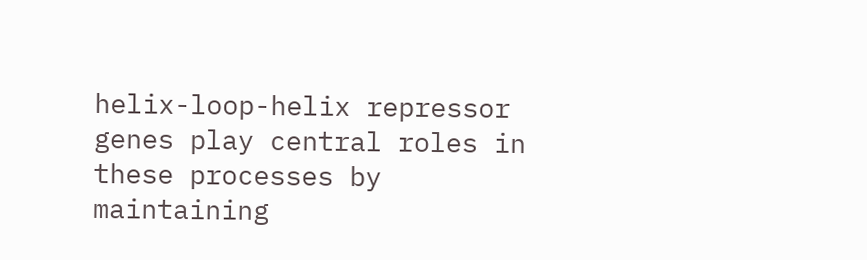helix-loop-helix repressor genes play central roles in these processes by maintaining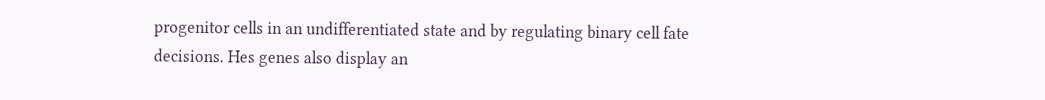progenitor cells in an undifferentiated state and by regulating binary cell fate decisions. Hes genes also display an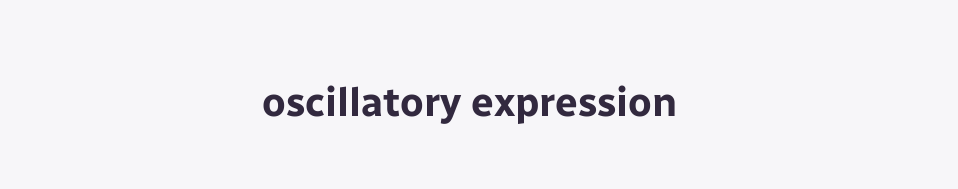oscillatory expression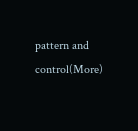pattern and control(More)